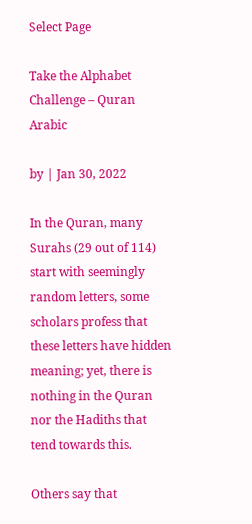Select Page

Take the Alphabet Challenge – Quran Arabic

by | Jan 30, 2022

In the Quran, many Surahs (29 out of 114) start with seemingly random letters, some scholars profess that these letters have hidden meaning; yet, there is nothing in the Quran nor the Hadiths that tend towards this.

Others say that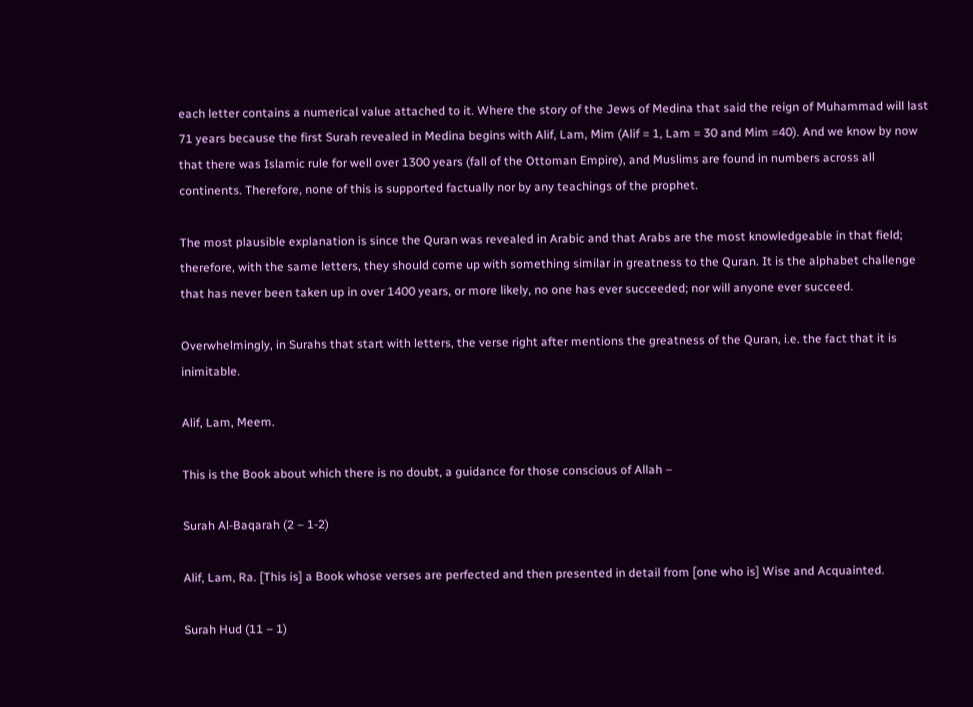each letter contains a numerical value attached to it. Where the story of the Jews of Medina that said the reign of Muhammad will last 71 years because the first Surah revealed in Medina begins with Alif, Lam, Mim (Alif = 1, Lam = 30 and Mim =40). And we know by now that there was Islamic rule for well over 1300 years (fall of the Ottoman Empire), and Muslims are found in numbers across all continents. Therefore, none of this is supported factually nor by any teachings of the prophet.

The most plausible explanation is since the Quran was revealed in Arabic and that Arabs are the most knowledgeable in that field; therefore, with the same letters, they should come up with something similar in greatness to the Quran. It is the alphabet challenge that has never been taken up in over 1400 years, or more likely, no one has ever succeeded; nor will anyone ever succeed.

Overwhelmingly, in Surahs that start with letters, the verse right after mentions the greatness of the Quran, i.e. the fact that it is inimitable.

Alif, Lam, Meem.

This is the Book about which there is no doubt, a guidance for those conscious of Allah –

Surah Al-Baqarah (2 – 1-2)

Alif, Lam, Ra. [This is] a Book whose verses are perfected and then presented in detail from [one who is] Wise and Acquainted.

Surah Hud (11 – 1)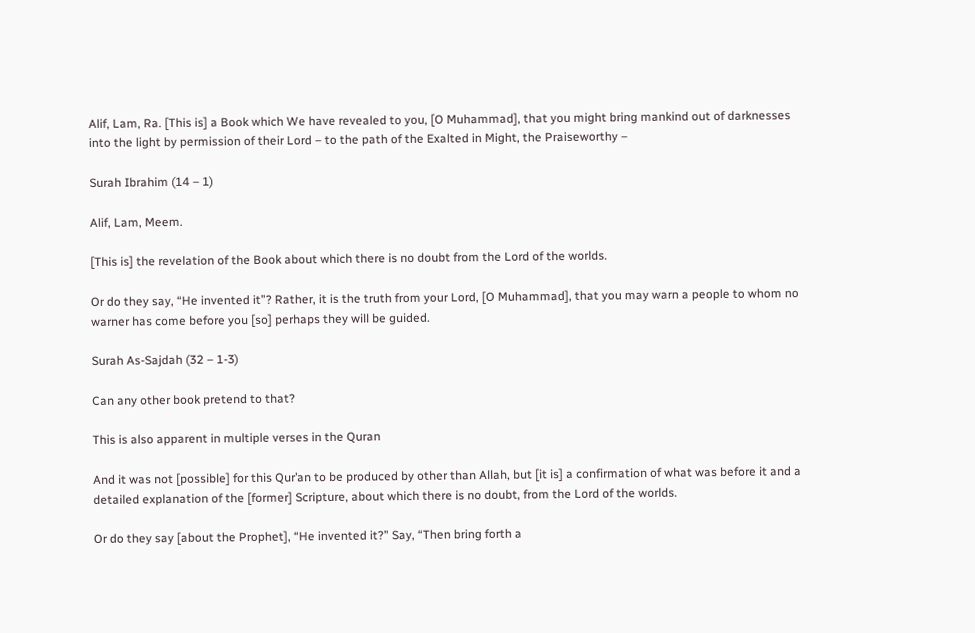Alif, Lam, Ra. [This is] a Book which We have revealed to you, [O Muhammad], that you might bring mankind out of darknesses into the light by permission of their Lord – to the path of the Exalted in Might, the Praiseworthy –

Surah Ibrahim (14 – 1)

Alif, Lam, Meem.

[This is] the revelation of the Book about which there is no doubt from the Lord of the worlds.

Or do they say, “He invented it”? Rather, it is the truth from your Lord, [O Muhammad], that you may warn a people to whom no warner has come before you [so] perhaps they will be guided.

Surah As-Sajdah (32 – 1-3)

Can any other book pretend to that?

This is also apparent in multiple verses in the Quran

And it was not [possible] for this Qur’an to be produced by other than Allah, but [it is] a confirmation of what was before it and a detailed explanation of the [former] Scripture, about which there is no doubt, from the Lord of the worlds.

Or do they say [about the Prophet], “He invented it?” Say, “Then bring forth a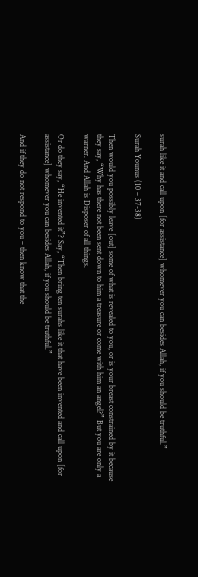surah like it and call upon [for assistance] whomever you can besides Allah, if you should be truthful.”

Surah Younus (10 – 37-38)

Then would you possibly leave [out] some of what is revealed to you, or is your breast constrained by it because they say, “Why has there not been sent down to him a treasure or come with him an angel?” But you are only a warner. And Allah is Disposer of all things.

Or do they say, “He invented it”? Say, “Then bring ten surahs like it that have been invented and call upon [for assistance] whomever you can besides Allah, if you should be truthful.”

And if they do not respond to you – then know that the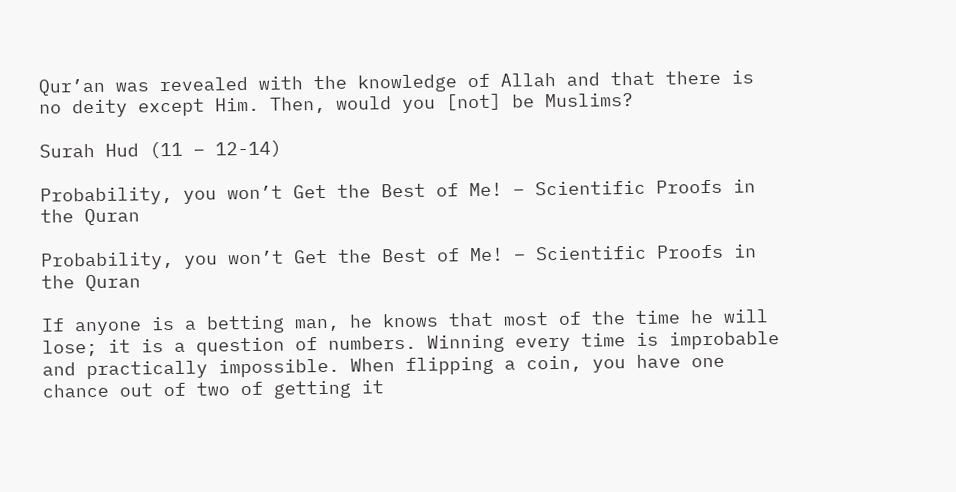Qur’an was revealed with the knowledge of Allah and that there is no deity except Him. Then, would you [not] be Muslims?

Surah Hud (11 – 12-14)

Probability, you won’t Get the Best of Me! – Scientific Proofs in the Quran

Probability, you won’t Get the Best of Me! – Scientific Proofs in the Quran

If anyone is a betting man, he knows that most of the time he will lose; it is a question of numbers. Winning every time is improbable and practically impossible. When flipping a coin, you have one chance out of two of getting it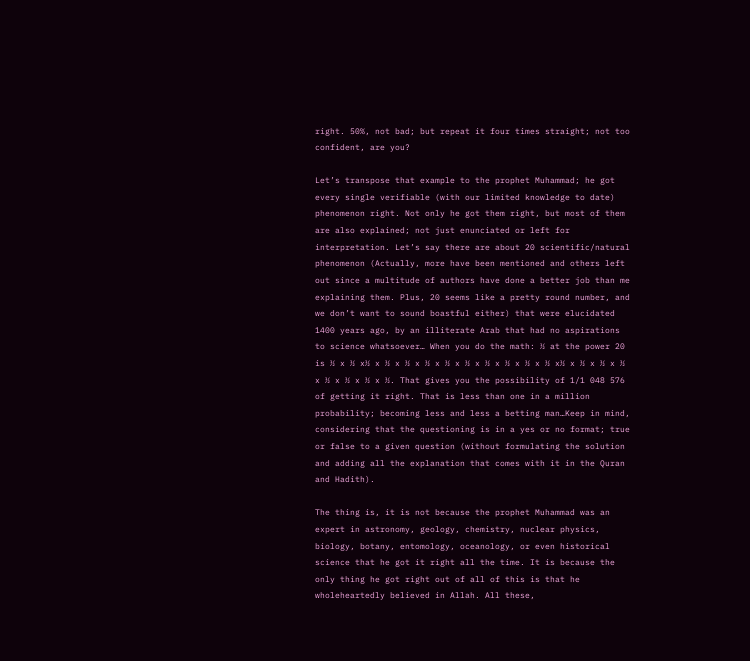right. 50%, not bad; but repeat it four times straight; not too confident, are you?

Let’s transpose that example to the prophet Muhammad; he got every single verifiable (with our limited knowledge to date) phenomenon right. Not only he got them right, but most of them are also explained; not just enunciated or left for interpretation. Let’s say there are about 20 scientific/natural phenomenon (Actually, more have been mentioned and others left out since a multitude of authors have done a better job than me explaining them. Plus, 20 seems like a pretty round number, and we don’t want to sound boastful either) that were elucidated 1400 years ago, by an illiterate Arab that had no aspirations to science whatsoever… When you do the math: ½ at the power 20 is ½ x ½ x½ x ½ x ½ x ½ x ½ x ½ x ½ x ½ x ½ x ½ x½ x ½ x ½ x ½ x ½ x ½ x ½ x ½. That gives you the possibility of 1/1 048 576 of getting it right. That is less than one in a million probability; becoming less and less a betting man…Keep in mind, considering that the questioning is in a yes or no format; true or false to a given question (without formulating the solution and adding all the explanation that comes with it in the Quran and Hadith).

The thing is, it is not because the prophet Muhammad was an expert in astronomy, geology, chemistry, nuclear physics, biology, botany, entomology, oceanology, or even historical science that he got it right all the time. It is because the only thing he got right out of all of this is that he wholeheartedly believed in Allah. All these,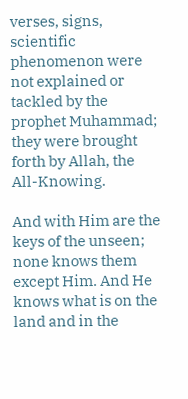verses, signs, scientific phenomenon were not explained or tackled by the prophet Muhammad; they were brought forth by Allah, the All-Knowing.

And with Him are the keys of the unseen; none knows them except Him. And He knows what is on the land and in the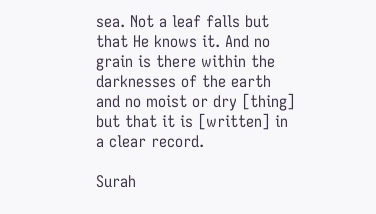sea. Not a leaf falls but that He knows it. And no grain is there within the darknesses of the earth and no moist or dry [thing] but that it is [written] in a clear record.

Surah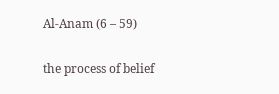Al-Anam (6 – 59)


the process of belief